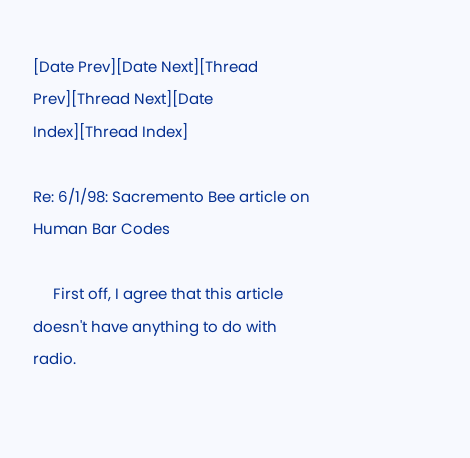[Date Prev][Date Next][Thread Prev][Thread Next][Date Index][Thread Index]

Re: 6/1/98: Sacremento Bee article on Human Bar Codes

     First off, I agree that this article doesn't have anything to do with
radio.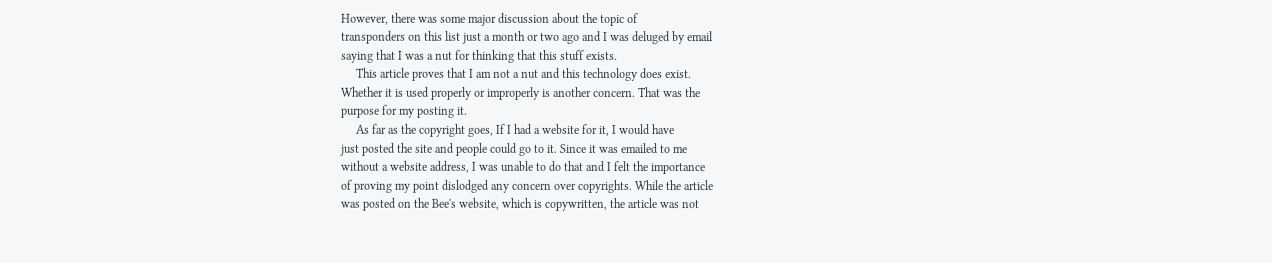However, there was some major discussion about the topic of
transponders on this list just a month or two ago and I was deluged by email
saying that I was a nut for thinking that this stuff exists.
     This article proves that I am not a nut and this technology does exist.
Whether it is used properly or improperly is another concern. That was the
purpose for my posting it.
     As far as the copyright goes, If I had a website for it, I would have
just posted the site and people could go to it. Since it was emailed to me
without a website address, I was unable to do that and I felt the importance
of proving my point dislodged any concern over copyrights. While the article
was posted on the Bee's website, which is copywritten, the article was not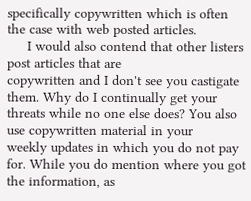specifically copywritten which is often the case with web posted articles.
     I would also contend that other listers post articles that are
copywritten and I don't see you castigate them. Why do I continually get your
threats while no one else does? You also use copywritten material in your
weekly updates in which you do not pay for. While you do mention where you got
the information, as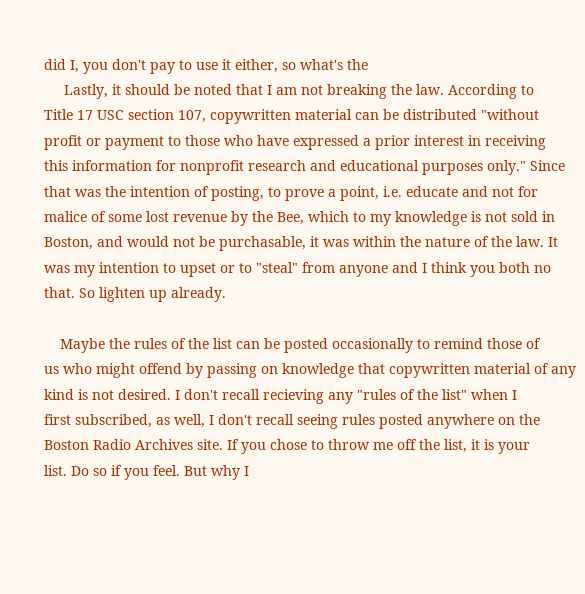did I, you don't pay to use it either, so what's the
     Lastly, it should be noted that I am not breaking the law. According to
Title 17 USC section 107, copywritten material can be distributed "without
profit or payment to those who have expressed a prior interest in receiving
this information for nonprofit research and educational purposes only." Since
that was the intention of posting, to prove a point, i.e. educate and not for
malice of some lost revenue by the Bee, which to my knowledge is not sold in
Boston, and would not be purchasable, it was within the nature of the law. It
was my intention to upset or to "steal" from anyone and I think you both no
that. So lighten up already.

    Maybe the rules of the list can be posted occasionally to remind those of
us who might offend by passing on knowledge that copywritten material of any
kind is not desired. I don't recall recieving any "rules of the list" when I
first subscribed, as well, I don't recall seeing rules posted anywhere on the
Boston Radio Archives site. If you chose to throw me off the list, it is your
list. Do so if you feel. But why I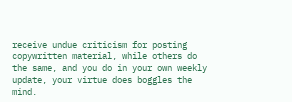receive undue criticism for posting
copywritten material, while others do the same, and you do in your own weekly
update, your virtue does boggles the mind.